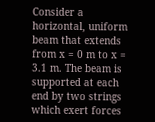Consider a horizontal, uniform beam that extends from x = 0 m to x = 3.1 m. The beam is supported at each end by two strings which exert forces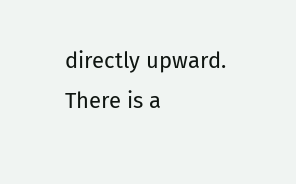directly upward. There is a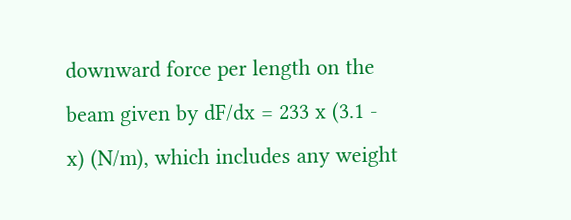downward force per length on the beam given by dF/dx = 233 x (3.1 - x) (N/m), which includes any weight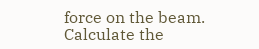force on the beam. Calculate the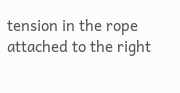tension in the rope attached to the right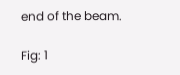end of the beam.

Fig: 1